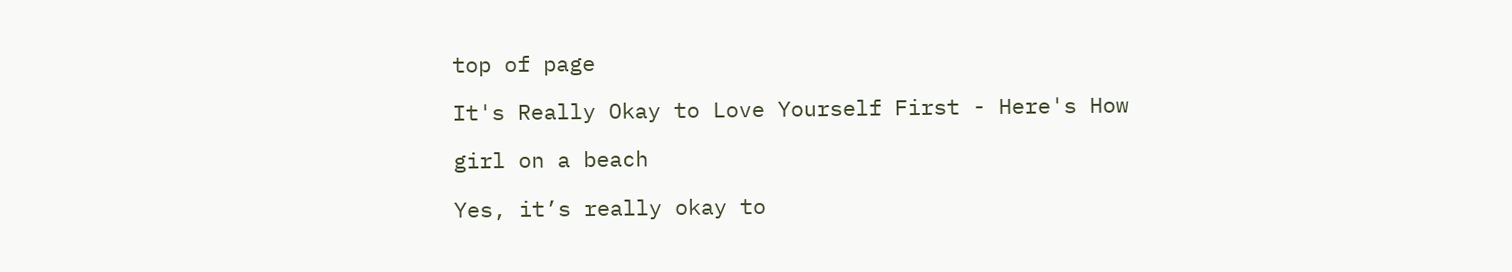top of page

It's Really Okay to Love Yourself First - Here's How

girl on a beach

Yes, it’s really okay to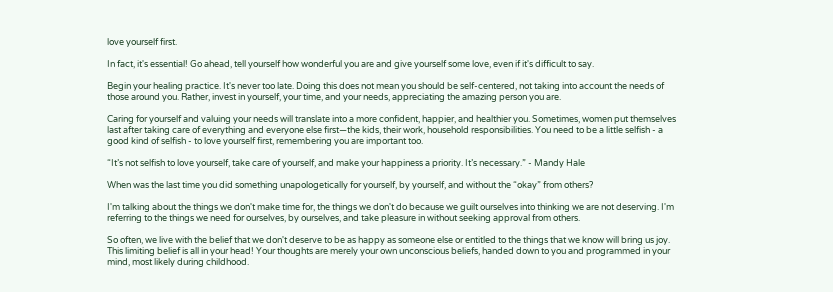love yourself first.

In fact, it's essential! Go ahead, tell yourself how wonderful you are and give yourself some love, even if it's difficult to say.

Begin your healing practice. It's never too late. Doing this does not mean you should be self-centered, not taking into account the needs of those around you. Rather, invest in yourself, your time, and your needs, appreciating the amazing person you are.

Caring for yourself and valuing your needs will translate into a more confident, happier, and healthier you. Sometimes, women put themselves last after taking care of everything and everyone else first—the kids, their work, household responsibilities. You need to be a little selfish - a good kind of selfish - to love yourself first, remembering you are important too.

“It’s not selfish to love yourself, take care of yourself, and make your happiness a priority. It’s necessary.” - Mandy Hale

When was the last time you did something unapologetically for yourself, by yourself, and without the “okay” from others?

I'm talking about the things we don't make time for, the things we don't do because we guilt ourselves into thinking we are not deserving. I'm referring to the things we need for ourselves, by ourselves, and take pleasure in without seeking approval from others.

So often, we live with the belief that we don't deserve to be as happy as someone else or entitled to the things that we know will bring us joy. This limiting belief is all in your head! Your thoughts are merely your own unconscious beliefs, handed down to you and programmed in your mind, most likely during childhood.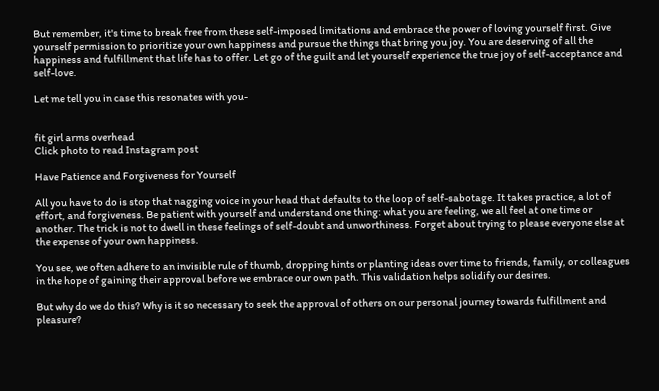But remember, it's time to break free from these self-imposed limitations and embrace the power of loving yourself first. Give yourself permission to prioritize your own happiness and pursue the things that bring you joy. You are deserving of all the happiness and fulfillment that life has to offer. Let go of the guilt and let yourself experience the true joy of self-acceptance and self-love.

Let me tell you in case this resonates with you-


fit girl arms overhead
Click photo to read Instagram post

Have Patience and Forgiveness for Yourself

All you have to do is stop that nagging voice in your head that defaults to the loop of self-sabotage. It takes practice, a lot of effort, and forgiveness. Be patient with yourself and understand one thing: what you are feeling, we all feel at one time or another. The trick is not to dwell in these feelings of self-doubt and unworthiness. Forget about trying to please everyone else at the expense of your own happiness.

You see, we often adhere to an invisible rule of thumb, dropping hints or planting ideas over time to friends, family, or colleagues in the hope of gaining their approval before we embrace our own path. This validation helps solidify our desires.

But why do we do this? Why is it so necessary to seek the approval of others on our personal journey towards fulfillment and pleasure?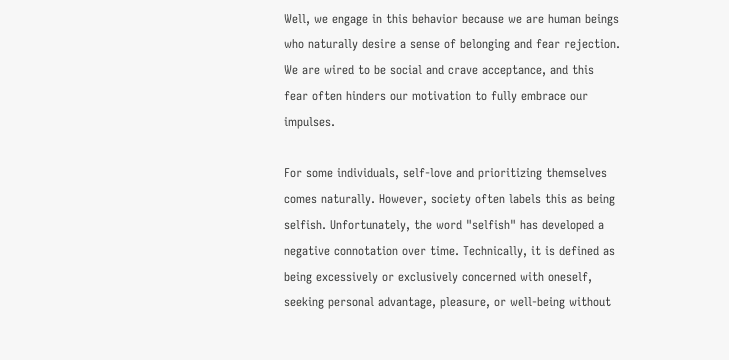Well, we engage in this behavior because we are human beings who naturally desire a sense of belonging and fear rejection. We are wired to be social and crave acceptance, and this fear often hinders our motivation to fully embrace our impulses.

For some individuals, self-love and prioritizing themselves comes naturally. However, society often labels this as being selfish. Unfortunately, the word "selfish" has developed a negative connotation over time. Technically, it is defined as being excessively or exclusively concerned with oneself, seeking personal advantage, pleasure, or well-being without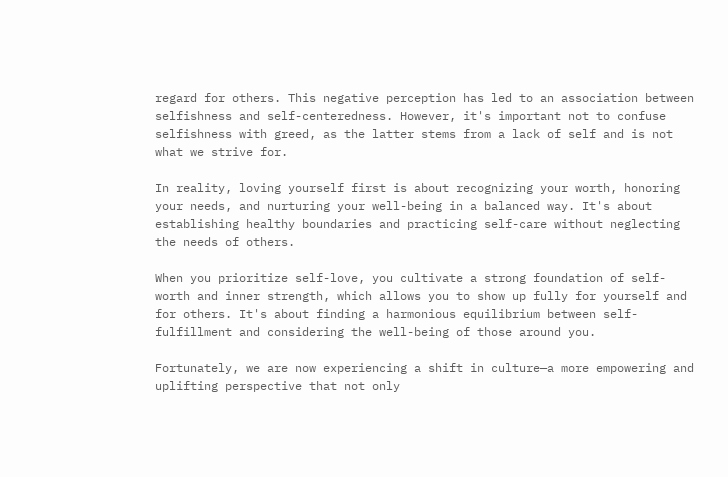regard for others. This negative perception has led to an association between selfishness and self-centeredness. However, it's important not to confuse selfishness with greed, as the latter stems from a lack of self and is not what we strive for.

In reality, loving yourself first is about recognizing your worth, honoring your needs, and nurturing your well-being in a balanced way. It's about establishing healthy boundaries and practicing self-care without neglecting the needs of others.

When you prioritize self-love, you cultivate a strong foundation of self-worth and inner strength, which allows you to show up fully for yourself and for others. It's about finding a harmonious equilibrium between self-fulfillment and considering the well-being of those around you.

Fortunately, we are now experiencing a shift in culture—a more empowering and uplifting perspective that not only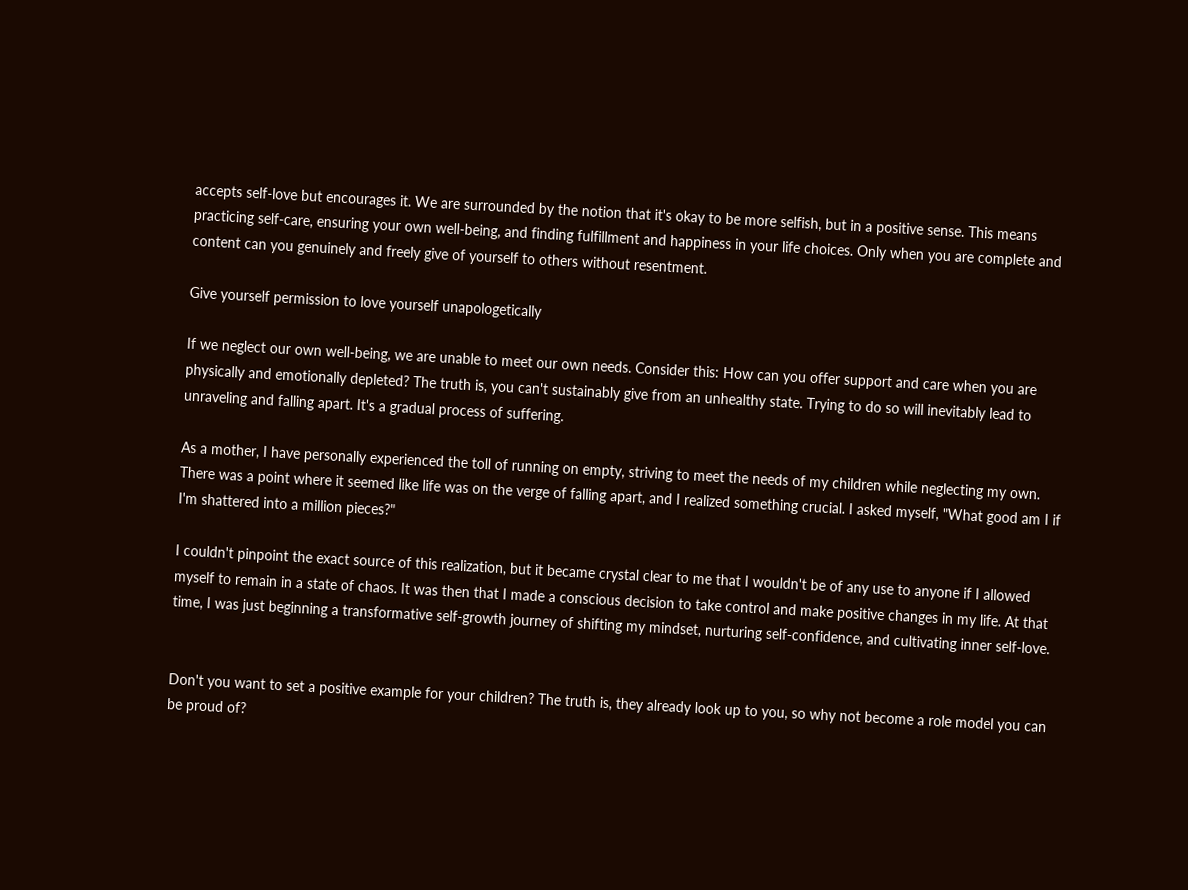accepts self-love but encourages it. We are surrounded by the notion that it's okay to be more selfish, but in a positive sense. This means practicing self-care, ensuring your own well-being, and finding fulfillment and happiness in your life choices. Only when you are complete and content can you genuinely and freely give of yourself to others without resentment.

Give yourself permission to love yourself unapologetically

If we neglect our own well-being, we are unable to meet our own needs. Consider this: How can you offer support and care when you are physically and emotionally depleted? The truth is, you can't sustainably give from an unhealthy state. Trying to do so will inevitably lead to unraveling and falling apart. It's a gradual process of suffering.

As a mother, I have personally experienced the toll of running on empty, striving to meet the needs of my children while neglecting my own. There was a point where it seemed like life was on the verge of falling apart, and I realized something crucial. I asked myself, "What good am I if I'm shattered into a million pieces?"

I couldn't pinpoint the exact source of this realization, but it became crystal clear to me that I wouldn't be of any use to anyone if I allowed myself to remain in a state of chaos. It was then that I made a conscious decision to take control and make positive changes in my life. At that time, I was just beginning a transformative self-growth journey of shifting my mindset, nurturing self-confidence, and cultivating inner self-love.


Don't you want to set a positive example for your children? The truth is, they already look up to you, so why not become a role model you can be proud of?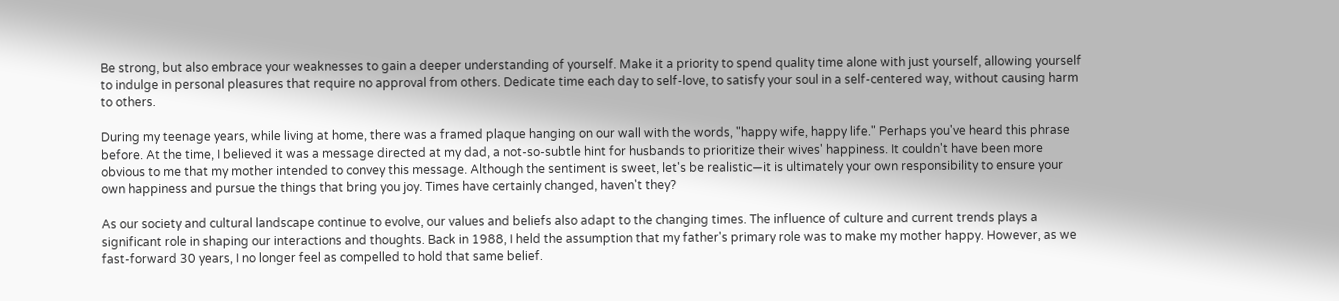Be strong, but also embrace your weaknesses to gain a deeper understanding of yourself. Make it a priority to spend quality time alone with just yourself, allowing yourself to indulge in personal pleasures that require no approval from others. Dedicate time each day to self-love, to satisfy your soul in a self-centered way, without causing harm to others.

During my teenage years, while living at home, there was a framed plaque hanging on our wall with the words, "happy wife, happy life." Perhaps you've heard this phrase before. At the time, I believed it was a message directed at my dad, a not-so-subtle hint for husbands to prioritize their wives' happiness. It couldn't have been more obvious to me that my mother intended to convey this message. Although the sentiment is sweet, let's be realistic—it is ultimately your own responsibility to ensure your own happiness and pursue the things that bring you joy. Times have certainly changed, haven't they?

As our society and cultural landscape continue to evolve, our values and beliefs also adapt to the changing times. The influence of culture and current trends plays a significant role in shaping our interactions and thoughts. Back in 1988, I held the assumption that my father's primary role was to make my mother happy. However, as we fast-forward 30 years, I no longer feel as compelled to hold that same belief.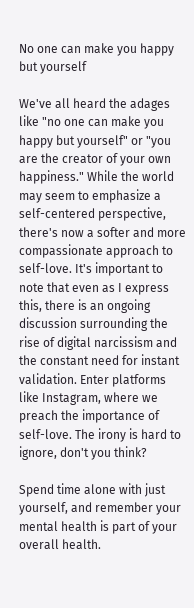No one can make you happy but yourself

We've all heard the adages like "no one can make you happy but yourself" or "you are the creator of your own happiness." While the world may seem to emphasize a self-centered perspective, there's now a softer and more compassionate approach to self-love. It's important to note that even as I express this, there is an ongoing discussion surrounding the rise of digital narcissism and the constant need for instant validation. Enter platforms like Instagram, where we preach the importance of self-love. The irony is hard to ignore, don't you think?

Spend time alone with just yourself, and remember your mental health is part of your overall health.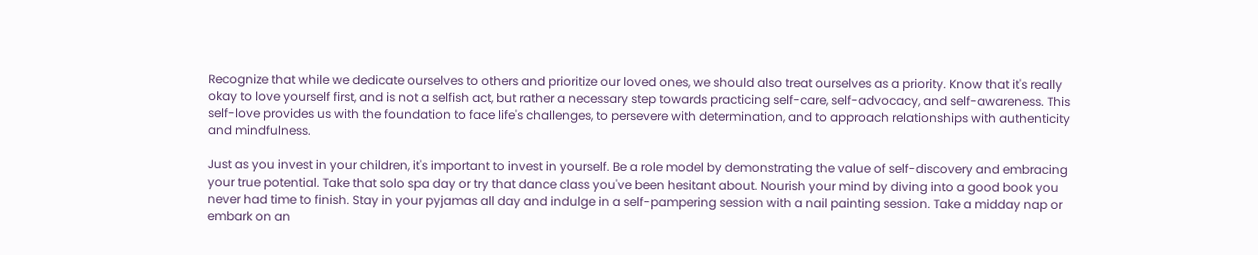Recognize that while we dedicate ourselves to others and prioritize our loved ones, we should also treat ourselves as a priority. Know that it's really okay to love yourself first, and is not a selfish act, but rather a necessary step towards practicing self-care, self-advocacy, and self-awareness. This self-love provides us with the foundation to face life's challenges, to persevere with determination, and to approach relationships with authenticity and mindfulness.

Just as you invest in your children, it's important to invest in yourself. Be a role model by demonstrating the value of self-discovery and embracing your true potential. Take that solo spa day or try that dance class you've been hesitant about. Nourish your mind by diving into a good book you never had time to finish. Stay in your pyjamas all day and indulge in a self-pampering session with a nail painting session. Take a midday nap or embark on an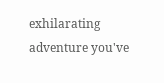exhilarating adventure you've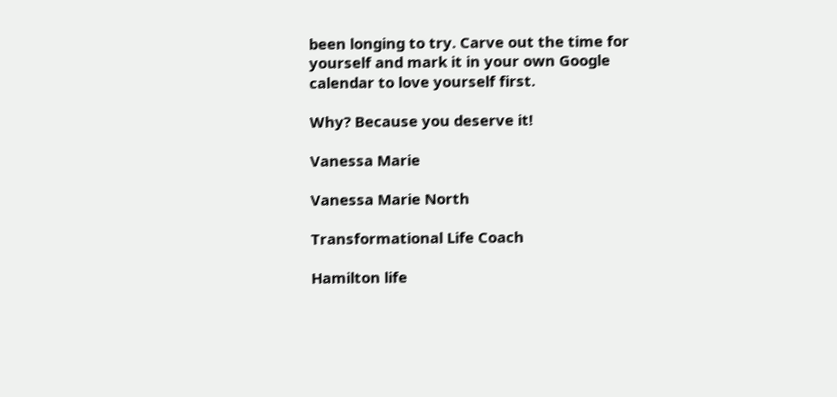been longing to try. Carve out the time for yourself and mark it in your own Google calendar to love yourself first.

Why? Because you deserve it!

Vanessa Marie

Vanessa Marie North

Transformational Life Coach

Hamilton life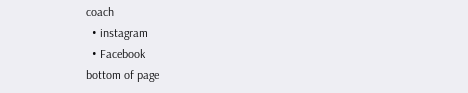coach
  • instagram
  • Facebook
bottom of page